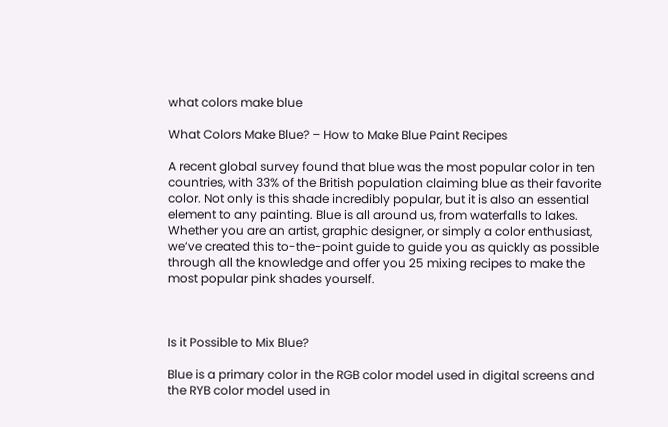what colors make blue

What Colors Make Blue? – How to Make Blue Paint Recipes

A recent global survey found that blue was the most popular color in ten countries, with 33% of the British population claiming blue as their favorite color. Not only is this shade incredibly popular, but it is also an essential element to any painting. Blue is all around us, from waterfalls to lakes. Whether you are an artist, graphic designer, or simply a color enthusiast, we’ve created this to-the-point guide to guide you as quickly as possible through all the knowledge and offer you 25 mixing recipes to make the most popular pink shades yourself.



Is it Possible to Mix Blue?

Blue is a primary color in the RGB color model used in digital screens and the RYB color model used in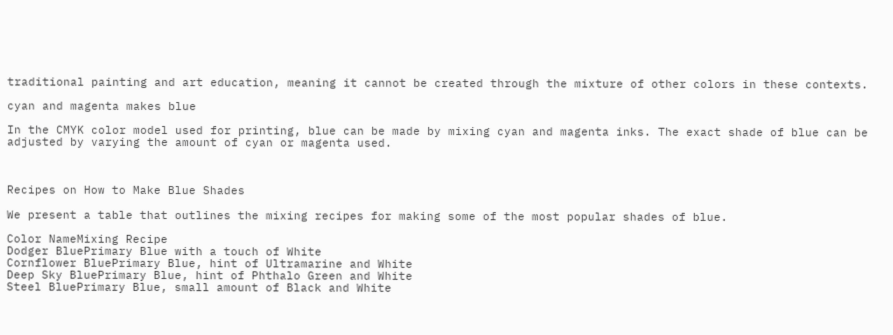traditional painting and art education, meaning it cannot be created through the mixture of other colors in these contexts.

cyan and magenta makes blue

In the CMYK color model used for printing, blue can be made by mixing cyan and magenta inks. The exact shade of blue can be adjusted by varying the amount of cyan or magenta used.



Recipes on How to Make Blue Shades

We present a table that outlines the mixing recipes for making some of the most popular shades of blue.

Color NameMixing Recipe
Dodger BluePrimary Blue with a touch of White
Cornflower BluePrimary Blue, hint of Ultramarine and White
Deep Sky BluePrimary Blue, hint of Phthalo Green and White
Steel BluePrimary Blue, small amount of Black and White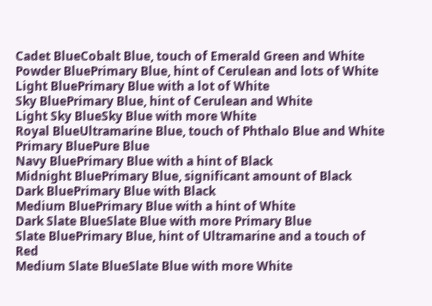Cadet BlueCobalt Blue, touch of Emerald Green and White
Powder BluePrimary Blue, hint of Cerulean and lots of White
Light BluePrimary Blue with a lot of White
Sky BluePrimary Blue, hint of Cerulean and White
Light Sky BlueSky Blue with more White
Royal BlueUltramarine Blue, touch of Phthalo Blue and White
Primary BluePure Blue
Navy BluePrimary Blue with a hint of Black
Midnight BluePrimary Blue, significant amount of Black
Dark BluePrimary Blue with Black
Medium BluePrimary Blue with a hint of White
Dark Slate BlueSlate Blue with more Primary Blue
Slate BluePrimary Blue, hint of Ultramarine and a touch of Red
Medium Slate BlueSlate Blue with more White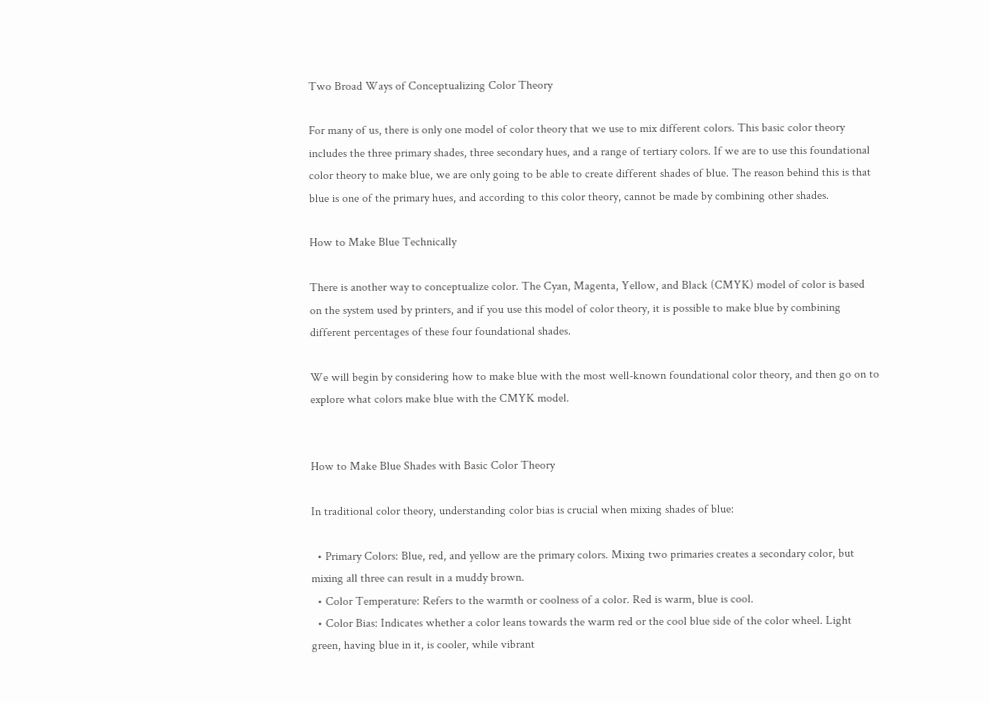Two Broad Ways of Conceptualizing Color Theory

For many of us, there is only one model of color theory that we use to mix different colors. This basic color theory includes the three primary shades, three secondary hues, and a range of tertiary colors. If we are to use this foundational color theory to make blue, we are only going to be able to create different shades of blue. The reason behind this is that blue is one of the primary hues, and according to this color theory, cannot be made by combining other shades.

How to Make Blue Technically

There is another way to conceptualize color. The Cyan, Magenta, Yellow, and Black (CMYK) model of color is based on the system used by printers, and if you use this model of color theory, it is possible to make blue by combining different percentages of these four foundational shades.

We will begin by considering how to make blue with the most well-known foundational color theory, and then go on to explore what colors make blue with the CMYK model.


How to Make Blue Shades with Basic Color Theory

In traditional color theory, understanding color bias is crucial when mixing shades of blue:

  • Primary Colors: Blue, red, and yellow are the primary colors. Mixing two primaries creates a secondary color, but mixing all three can result in a muddy brown.
  • Color Temperature: Refers to the warmth or coolness of a color. Red is warm, blue is cool.
  • Color Bias: Indicates whether a color leans towards the warm red or the cool blue side of the color wheel. Light green, having blue in it, is cooler, while vibrant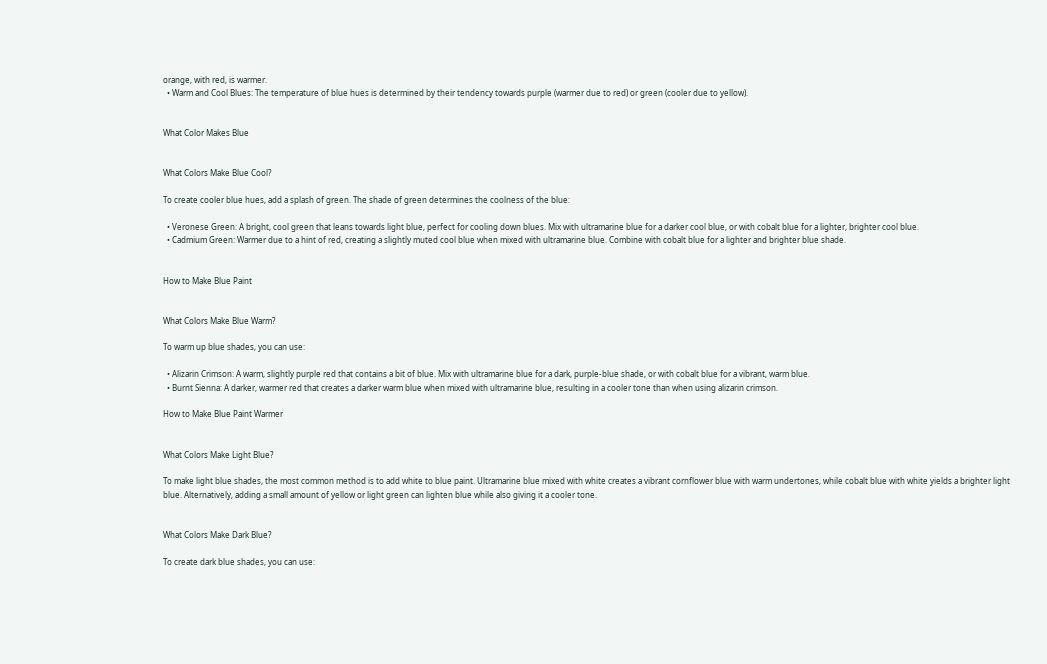orange, with red, is warmer.
  • Warm and Cool Blues: The temperature of blue hues is determined by their tendency towards purple (warmer due to red) or green (cooler due to yellow).


What Color Makes Blue


What Colors Make Blue Cool?

To create cooler blue hues, add a splash of green. The shade of green determines the coolness of the blue:

  • Veronese Green: A bright, cool green that leans towards light blue, perfect for cooling down blues. Mix with ultramarine blue for a darker cool blue, or with cobalt blue for a lighter, brighter cool blue.
  • Cadmium Green: Warmer due to a hint of red, creating a slightly muted cool blue when mixed with ultramarine blue. Combine with cobalt blue for a lighter and brighter blue shade.


How to Make Blue Paint


What Colors Make Blue Warm?

To warm up blue shades, you can use:

  • Alizarin Crimson: A warm, slightly purple red that contains a bit of blue. Mix with ultramarine blue for a dark, purple-blue shade, or with cobalt blue for a vibrant, warm blue.
  • Burnt Sienna: A darker, warmer red that creates a darker warm blue when mixed with ultramarine blue, resulting in a cooler tone than when using alizarin crimson.

How to Make Blue Paint Warmer


What Colors Make Light Blue?

To make light blue shades, the most common method is to add white to blue paint. Ultramarine blue mixed with white creates a vibrant cornflower blue with warm undertones, while cobalt blue with white yields a brighter light blue. Alternatively, adding a small amount of yellow or light green can lighten blue while also giving it a cooler tone.


What Colors Make Dark Blue?

To create dark blue shades, you can use: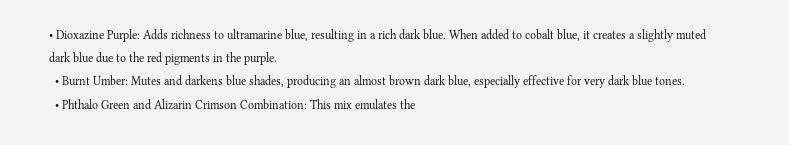• Dioxazine Purple: Adds richness to ultramarine blue, resulting in a rich dark blue. When added to cobalt blue, it creates a slightly muted dark blue due to the red pigments in the purple.
  • Burnt Umber: Mutes and darkens blue shades, producing an almost brown dark blue, especially effective for very dark blue tones.
  • Phthalo Green and Alizarin Crimson Combination: This mix emulates the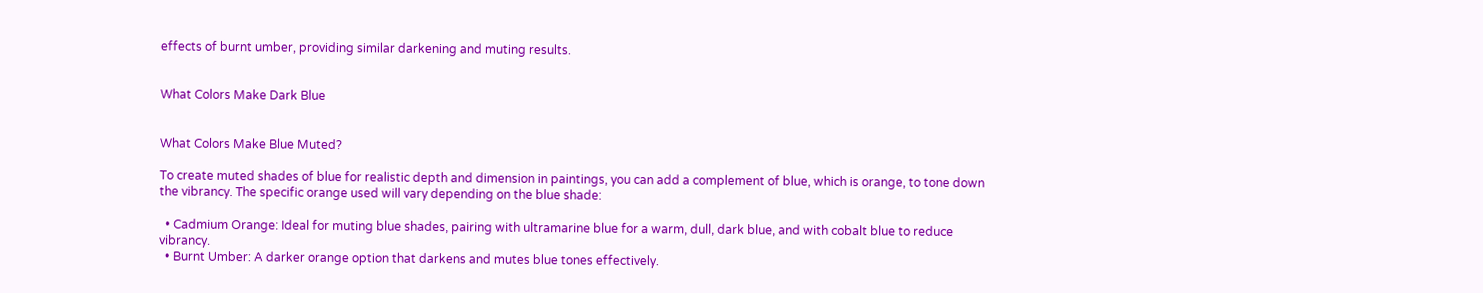effects of burnt umber, providing similar darkening and muting results.


What Colors Make Dark Blue


What Colors Make Blue Muted?

To create muted shades of blue for realistic depth and dimension in paintings, you can add a complement of blue, which is orange, to tone down the vibrancy. The specific orange used will vary depending on the blue shade:

  • Cadmium Orange: Ideal for muting blue shades, pairing with ultramarine blue for a warm, dull, dark blue, and with cobalt blue to reduce vibrancy.
  • Burnt Umber: A darker orange option that darkens and mutes blue tones effectively.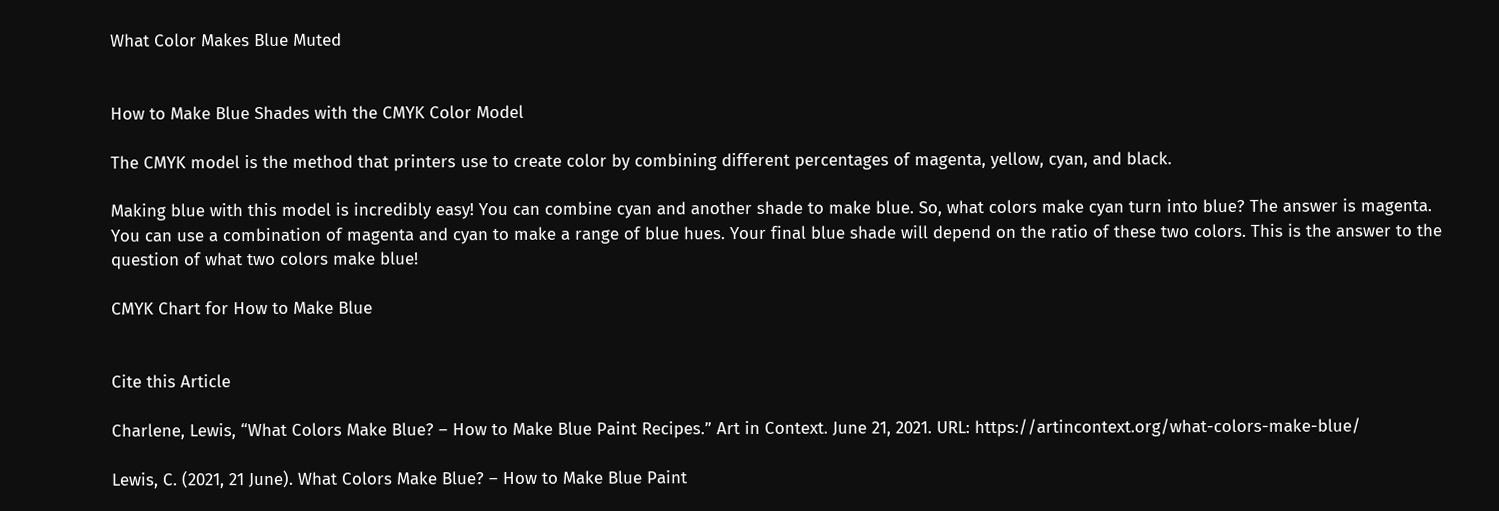What Color Makes Blue Muted


How to Make Blue Shades with the CMYK Color Model

The CMYK model is the method that printers use to create color by combining different percentages of magenta, yellow, cyan, and black.

Making blue with this model is incredibly easy! You can combine cyan and another shade to make blue. So, what colors make cyan turn into blue? The answer is magenta. You can use a combination of magenta and cyan to make a range of blue hues. Your final blue shade will depend on the ratio of these two colors. This is the answer to the question of what two colors make blue!

CMYK Chart for How to Make Blue


Cite this Article

Charlene, Lewis, “What Colors Make Blue? – How to Make Blue Paint Recipes.” Art in Context. June 21, 2021. URL: https://artincontext.org/what-colors-make-blue/

Lewis, C. (2021, 21 June). What Colors Make Blue? – How to Make Blue Paint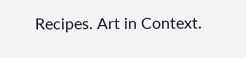Recipes. Art in Context.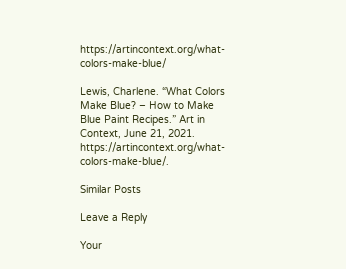https://artincontext.org/what-colors-make-blue/

Lewis, Charlene. “What Colors Make Blue? – How to Make Blue Paint Recipes.” Art in Context, June 21, 2021. https://artincontext.org/what-colors-make-blue/.

Similar Posts

Leave a Reply

Your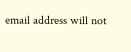email address will not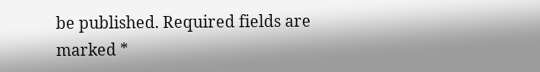be published. Required fields are marked *